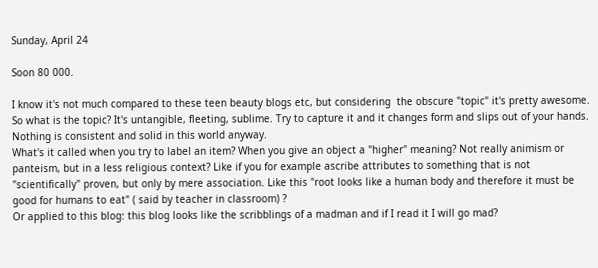Sunday, April 24

Soon 80 000.

I know it's not much compared to these teen beauty blogs etc, but considering  the obscure "topic" it's pretty awesome.  So what is the topic? It's untangible, fleeting, sublime. Try to capture it and it changes form and slips out of your hands. Nothing is consistent and solid in this world anyway.
What's it called when you try to label an item? When you give an object a "higher" meaning? Not really animism or panteism, but in a less religious context? Like if you for example ascribe attributes to something that is not "scientifically" proven, but only by mere association. Like this "root looks like a human body and therefore it must be good for humans to eat" ( said by teacher in classroom) ?
Or applied to this blog: this blog looks like the scribblings of a madman and if I read it I will go mad?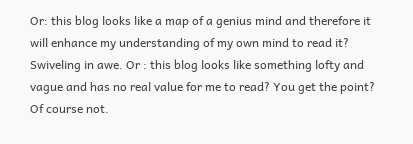Or: this blog looks like a map of a genius mind and therefore it will enhance my understanding of my own mind to read it? Swiveling in awe. Or : this blog looks like something lofty and vague and has no real value for me to read? You get the point? Of course not.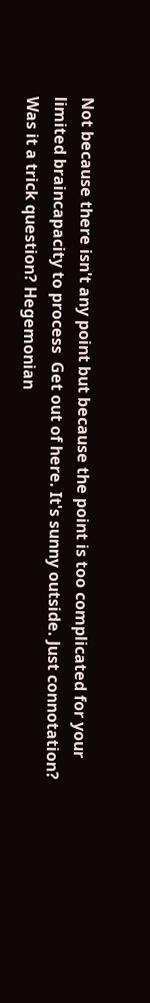Not because there isn't any point but because the point is too complicated for your limited braincapacity to process  Get out of here. It's sunny outside. Just connotation? Was it a trick question? Hegemonian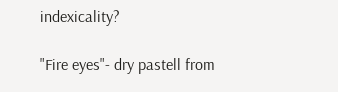indexicality?

"Fire eyes"- dry pastell from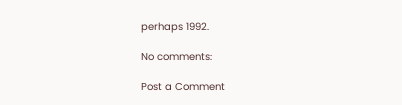perhaps 1992.

No comments:

Post a Comment